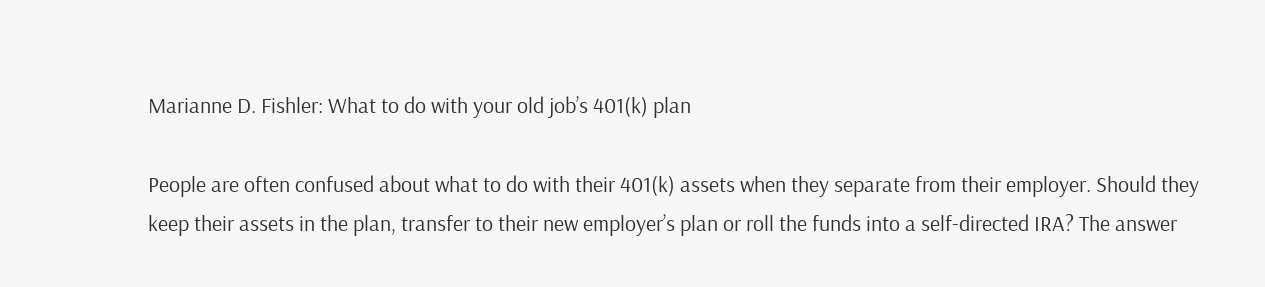Marianne D. Fishler: What to do with your old job’s 401(k) plan

People are often confused about what to do with their 401(k) assets when they separate from their employer. Should they keep their assets in the plan, transfer to their new employer’s plan or roll the funds into a self-directed IRA? The answer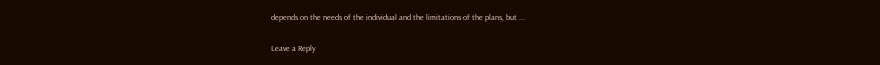depends on the needs of the individual and the limitations of the plans, but ...

Leave a Reply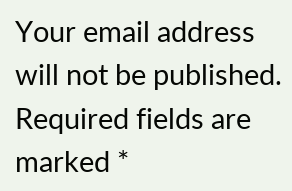Your email address will not be published. Required fields are marked *